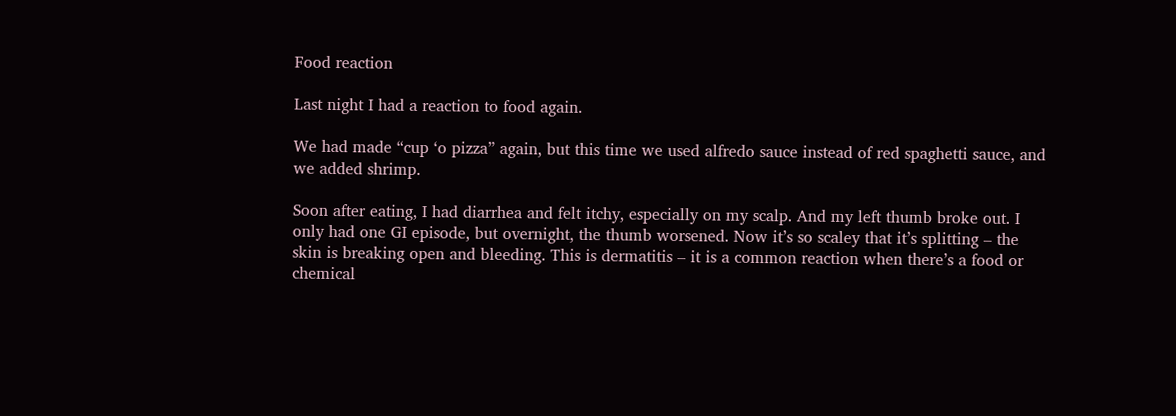Food reaction

Last night I had a reaction to food again.

We had made “cup ‘o pizza” again, but this time we used alfredo sauce instead of red spaghetti sauce, and we added shrimp.

Soon after eating, I had diarrhea and felt itchy, especially on my scalp. And my left thumb broke out. I only had one GI episode, but overnight, the thumb worsened. Now it’s so scaley that it’s splitting – the skin is breaking open and bleeding. This is dermatitis – it is a common reaction when there’s a food or chemical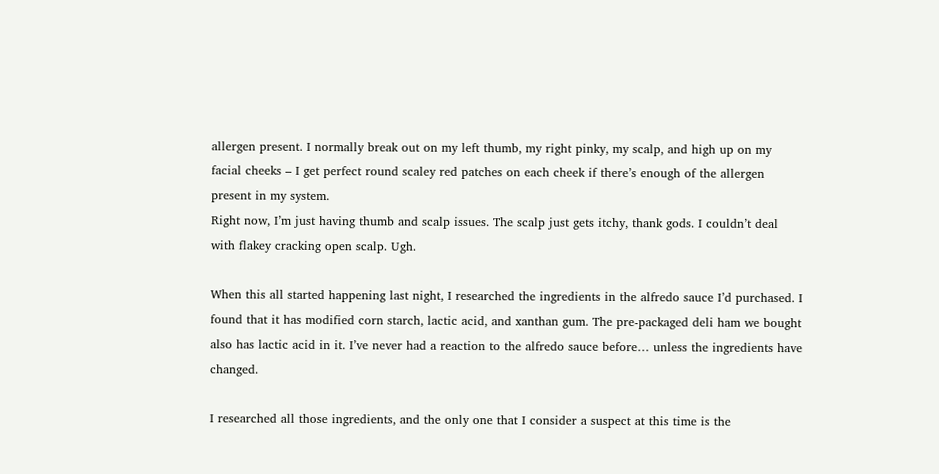allergen present. I normally break out on my left thumb, my right pinky, my scalp, and high up on my facial cheeks – I get perfect round scaley red patches on each cheek if there’s enough of the allergen present in my system.
Right now, I’m just having thumb and scalp issues. The scalp just gets itchy, thank gods. I couldn’t deal with flakey cracking open scalp. Ugh.

When this all started happening last night, I researched the ingredients in the alfredo sauce I’d purchased. I found that it has modified corn starch, lactic acid, and xanthan gum. The pre-packaged deli ham we bought also has lactic acid in it. I’ve never had a reaction to the alfredo sauce before… unless the ingredients have changed.

I researched all those ingredients, and the only one that I consider a suspect at this time is the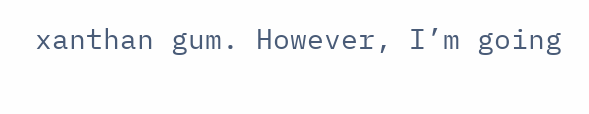xanthan gum. However, I’m going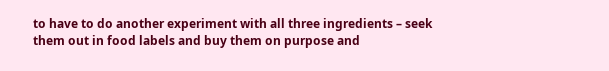to have to do another experiment with all three ingredients – seek them out in food labels and buy them on purpose and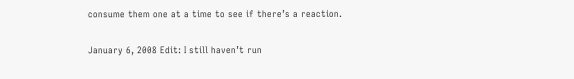consume them one at a time to see if there’s a reaction.

January 6, 2008 Edit: I still haven’t run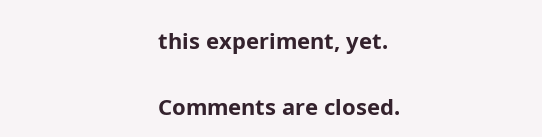this experiment, yet.

Comments are closed.